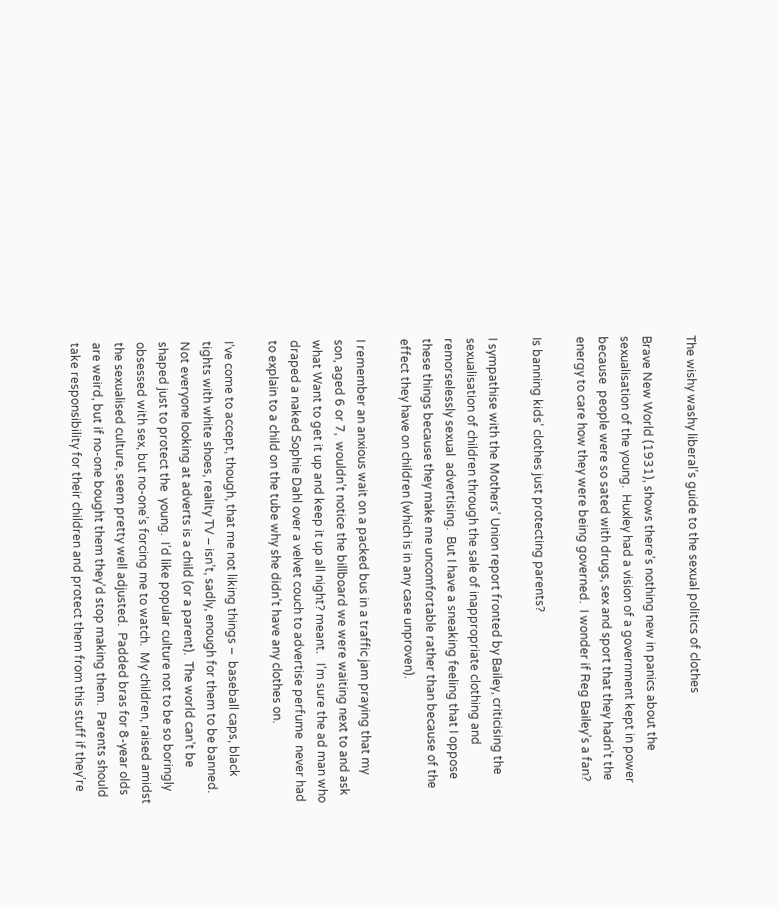The wishy washy liberal’s guide to the sexual politics of clothes

Brave New World (1931), shows there’s nothing new in panics about the sexualisation of the young.  Huxley had a vision of a government kept in power because  people were so sated with drugs, sex and sport that they hadn’t the energy to care how they were being governed.  I wonder if Reg Bailey’s a fan?

Is banning kids’ clothes just protecting parents?

I sympathise with the Mothers’ Union report fronted by Bailey, criticising the sexualisation of children through the sale of inappropriate clothing and remorselessly sexual  advertising.  But I have a sneaking feeling that I oppose these things because they make me uncomfortable rather than because of the effect they have on children (which is in any case unproven).

I remember an anxious wait on a packed bus in a traffic jam praying that my  son, aged 6 or 7,  wouldn’t notice the billboard we were waiting next to and ask what Want to get it up and keep it up all night? meant.   I’m sure the ad man who draped a naked Sophie Dahl over a velvet couch to advertise perfume  never had to explain to a child on the tube why she didn’t have any clothes on.

I’ve come to accept, though, that me not liking things –  baseball caps, black tights with white shoes, reality TV – isn’t, sadly, enough for them to be banned.   Not everyone looking at adverts is a child (or a parent).  The world can’t be shaped just to protect the  young.  I’d like popular culture not to be so boringly obsessed with sex, but no-one’s forcing me to watch.  My children, raised amidst the sexualised culture, seem pretty well adjusted.  Padded bras for 8-year olds are weird, but if no-one bought them they’d stop making them.  Parents should take responsibility for their children and protect them from this stuff if they’re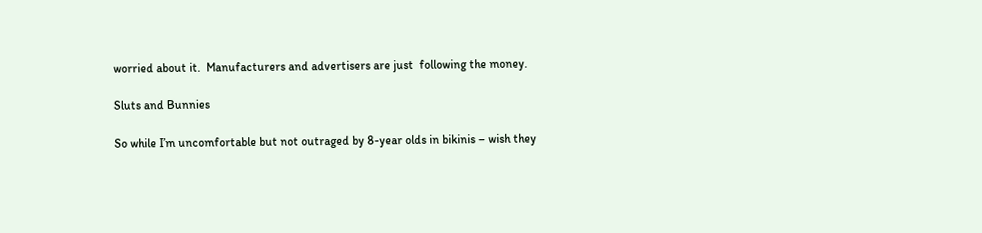worried about it.  Manufacturers and advertisers are just  following the money.

Sluts and Bunnies

So while I’m uncomfortable but not outraged by 8-year olds in bikinis – wish they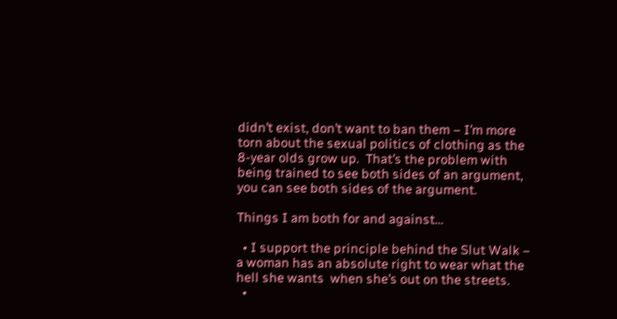didn’t exist, don’t want to ban them – I’m more torn about the sexual politics of clothing as the 8-year olds grow up.  That’s the problem with being trained to see both sides of an argument,  you can see both sides of the argument.

Things I am both for and against…

  • I support the principle behind the Slut Walk –  a woman has an absolute right to wear what the hell she wants  when she’s out on the streets.
  •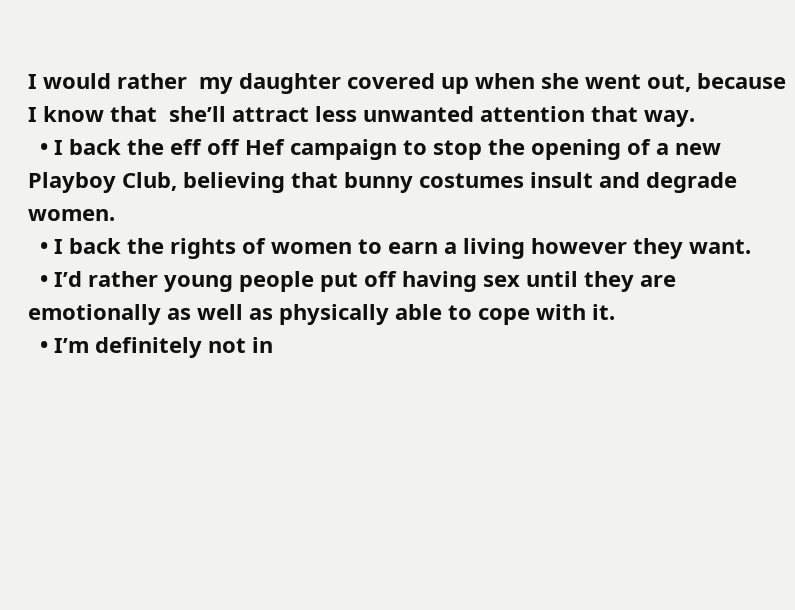I would rather  my daughter covered up when she went out, because I know that  she’ll attract less unwanted attention that way.
  • I back the eff off Hef campaign to stop the opening of a new Playboy Club, believing that bunny costumes insult and degrade women.
  • I back the rights of women to earn a living however they want.
  • I’d rather young people put off having sex until they are emotionally as well as physically able to cope with it.
  • I’m definitely not in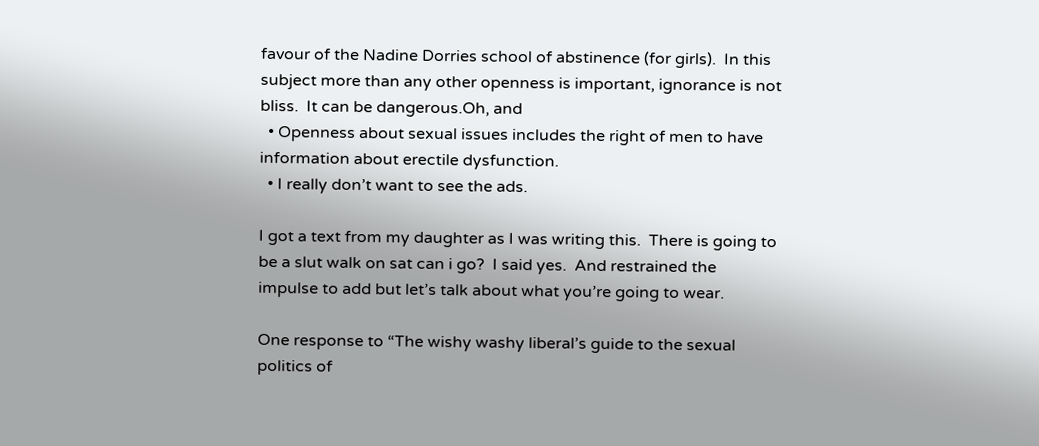favour of the Nadine Dorries school of abstinence (for girls).  In this subject more than any other openness is important, ignorance is not bliss.  It can be dangerous.Oh, and
  • Openness about sexual issues includes the right of men to have information about erectile dysfunction.
  • I really don’t want to see the ads.

I got a text from my daughter as I was writing this.  There is going to be a slut walk on sat can i go?  I said yes.  And restrained the impulse to add but let’s talk about what you’re going to wear.

One response to “The wishy washy liberal’s guide to the sexual politics of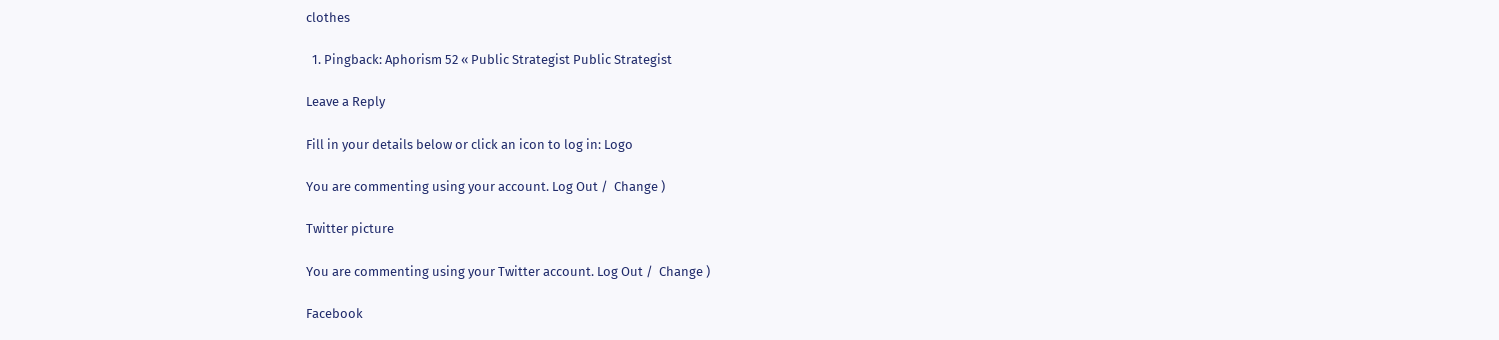clothes

  1. Pingback: Aphorism 52 « Public Strategist Public Strategist

Leave a Reply

Fill in your details below or click an icon to log in: Logo

You are commenting using your account. Log Out /  Change )

Twitter picture

You are commenting using your Twitter account. Log Out /  Change )

Facebook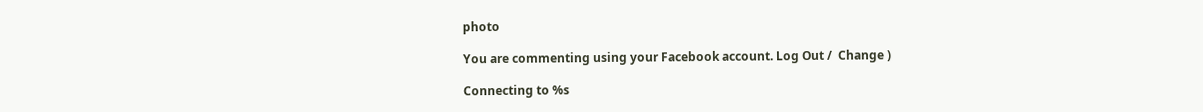photo

You are commenting using your Facebook account. Log Out /  Change )

Connecting to %s